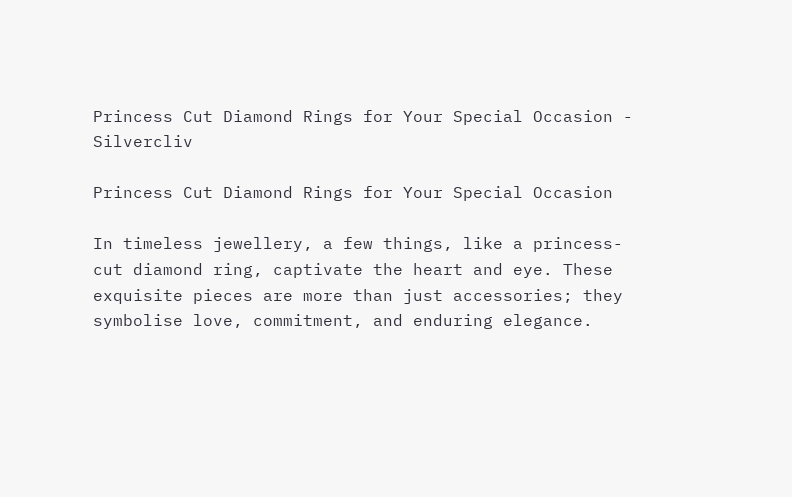Princess Cut Diamond Rings for Your Special Occasion - Silvercliv

Princess Cut Diamond Rings for Your Special Occasion

In timeless jewellery, a few things, like a princess-cut diamond ring, captivate the heart and eye. These exquisite pieces are more than just accessories; they symbolise love, commitment, and enduring elegance.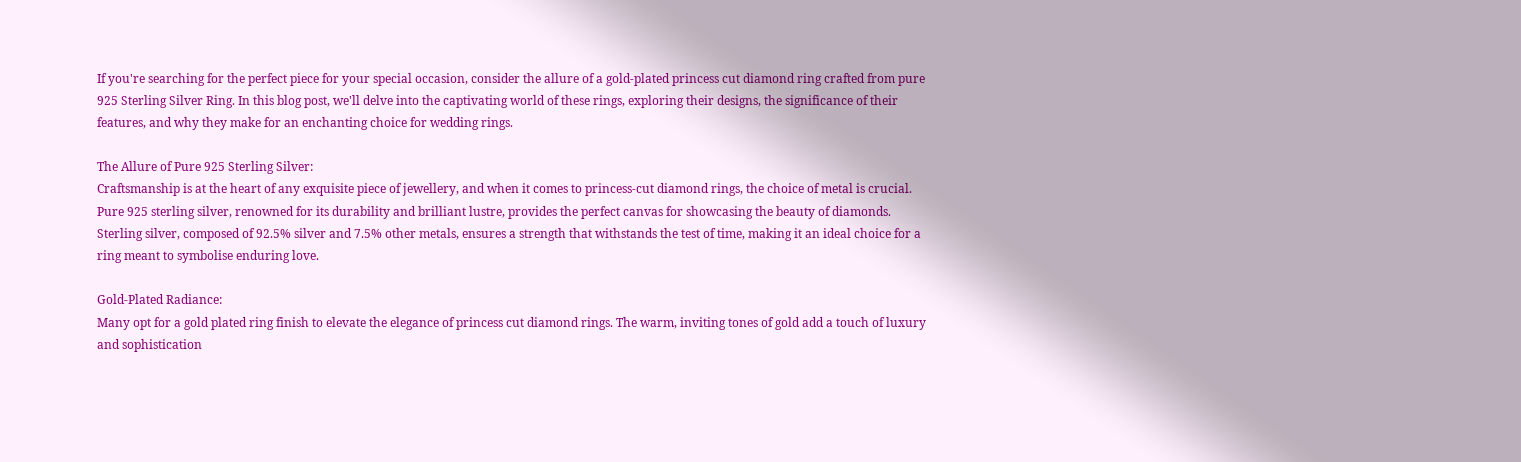If you're searching for the perfect piece for your special occasion, consider the allure of a gold-plated princess cut diamond ring crafted from pure 925 Sterling Silver Ring. In this blog post, we'll delve into the captivating world of these rings, exploring their designs, the significance of their features, and why they make for an enchanting choice for wedding rings.

The Allure of Pure 925 Sterling Silver:
Craftsmanship is at the heart of any exquisite piece of jewellery, and when it comes to princess-cut diamond rings, the choice of metal is crucial. Pure 925 sterling silver, renowned for its durability and brilliant lustre, provides the perfect canvas for showcasing the beauty of diamonds. Sterling silver, composed of 92.5% silver and 7.5% other metals, ensures a strength that withstands the test of time, making it an ideal choice for a ring meant to symbolise enduring love.

Gold-Plated Radiance:
Many opt for a gold plated ring finish to elevate the elegance of princess cut diamond rings. The warm, inviting tones of gold add a touch of luxury and sophistication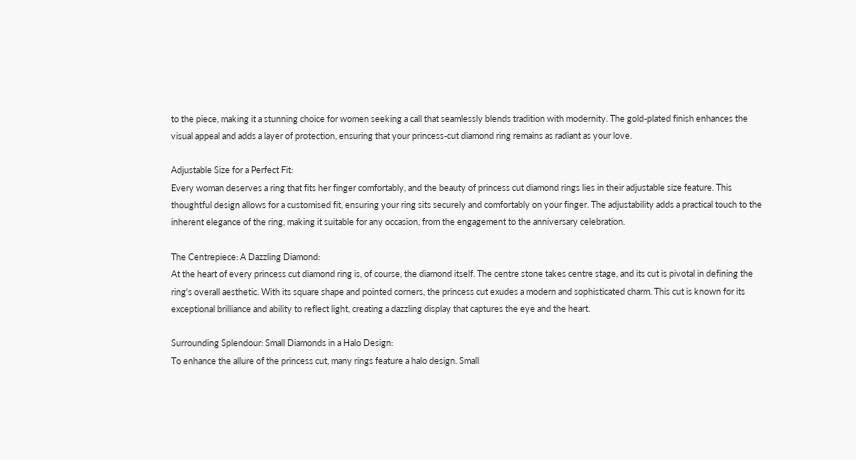to the piece, making it a stunning choice for women seeking a call that seamlessly blends tradition with modernity. The gold-plated finish enhances the visual appeal and adds a layer of protection, ensuring that your princess-cut diamond ring remains as radiant as your love.

Adjustable Size for a Perfect Fit:
Every woman deserves a ring that fits her finger comfortably, and the beauty of princess cut diamond rings lies in their adjustable size feature. This thoughtful design allows for a customised fit, ensuring your ring sits securely and comfortably on your finger. The adjustability adds a practical touch to the inherent elegance of the ring, making it suitable for any occasion, from the engagement to the anniversary celebration.

The Centrepiece: A Dazzling Diamond:
At the heart of every princess cut diamond ring is, of course, the diamond itself. The centre stone takes centre stage, and its cut is pivotal in defining the ring's overall aesthetic. With its square shape and pointed corners, the princess cut exudes a modern and sophisticated charm. This cut is known for its exceptional brilliance and ability to reflect light, creating a dazzling display that captures the eye and the heart.

Surrounding Splendour: Small Diamonds in a Halo Design:
To enhance the allure of the princess cut, many rings feature a halo design. Small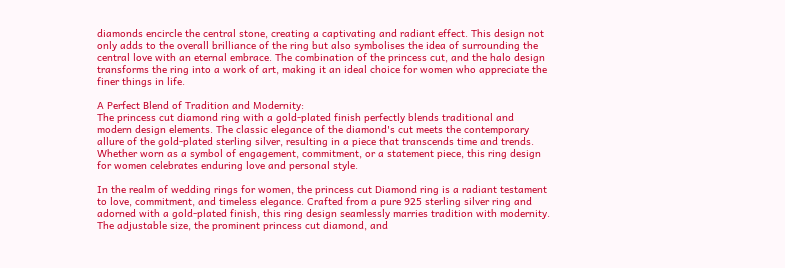diamonds encircle the central stone, creating a captivating and radiant effect. This design not only adds to the overall brilliance of the ring but also symbolises the idea of surrounding the central love with an eternal embrace. The combination of the princess cut, and the halo design transforms the ring into a work of art, making it an ideal choice for women who appreciate the finer things in life.

A Perfect Blend of Tradition and Modernity:
The princess cut diamond ring with a gold-plated finish perfectly blends traditional and modern design elements. The classic elegance of the diamond's cut meets the contemporary allure of the gold-plated sterling silver, resulting in a piece that transcends time and trends. Whether worn as a symbol of engagement, commitment, or a statement piece, this ring design for women celebrates enduring love and personal style.

In the realm of wedding rings for women, the princess cut Diamond ring is a radiant testament to love, commitment, and timeless elegance. Crafted from a pure 925 sterling silver ring and adorned with a gold-plated finish, this ring design seamlessly marries tradition with modernity. The adjustable size, the prominent princess cut diamond, and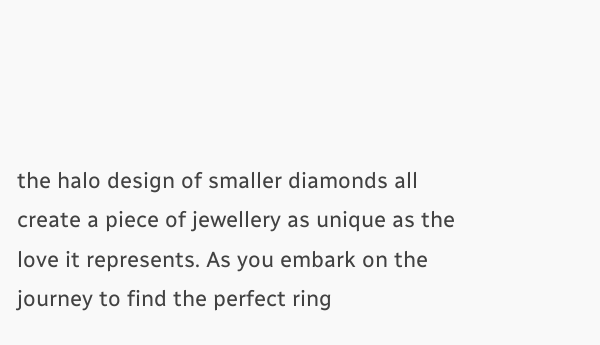the halo design of smaller diamonds all create a piece of jewellery as unique as the love it represents. As you embark on the journey to find the perfect ring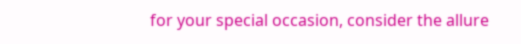for your special occasion, consider the allure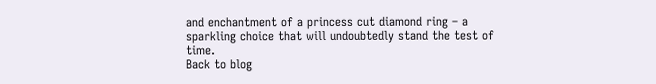and enchantment of a princess cut diamond ring – a sparkling choice that will undoubtedly stand the test of time.
Back to blog